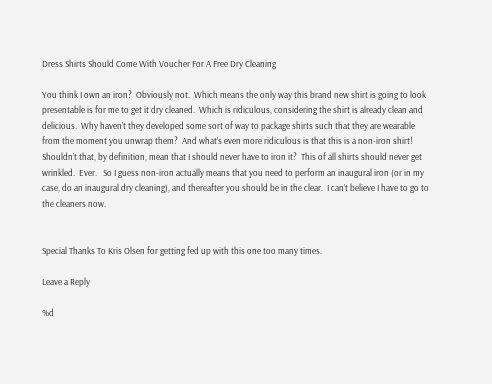Dress Shirts Should Come With Voucher For A Free Dry Cleaning

You think I own an iron?  Obviously not.  Which means the only way this brand new shirt is going to look presentable is for me to get it dry cleaned.  Which is ridiculous, considering the shirt is already clean and delicious.  Why haven’t they developed some sort of way to package shirts such that they are wearable from the moment you unwrap them?  And what’s even more ridiculous is that this is a non-iron shirt!  Shouldn’t that, by definition, mean that I should never have to iron it?  This of all shirts should never get wrinkled.  Ever.   So I guess non-iron actually means that you need to perform an inaugural iron (or in my case, do an inaugural dry cleaning), and thereafter you should be in the clear.  I can’t believe I have to go to the cleaners now.


Special Thanks To Kris Olsen for getting fed up with this one too many times.

Leave a Reply

%d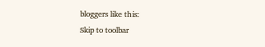bloggers like this:
Skip to toolbar